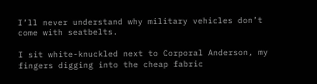I’ll never understand why military vehicles don’t come with seatbelts.

I sit white-knuckled next to Corporal Anderson, my fingers digging into the cheap fabric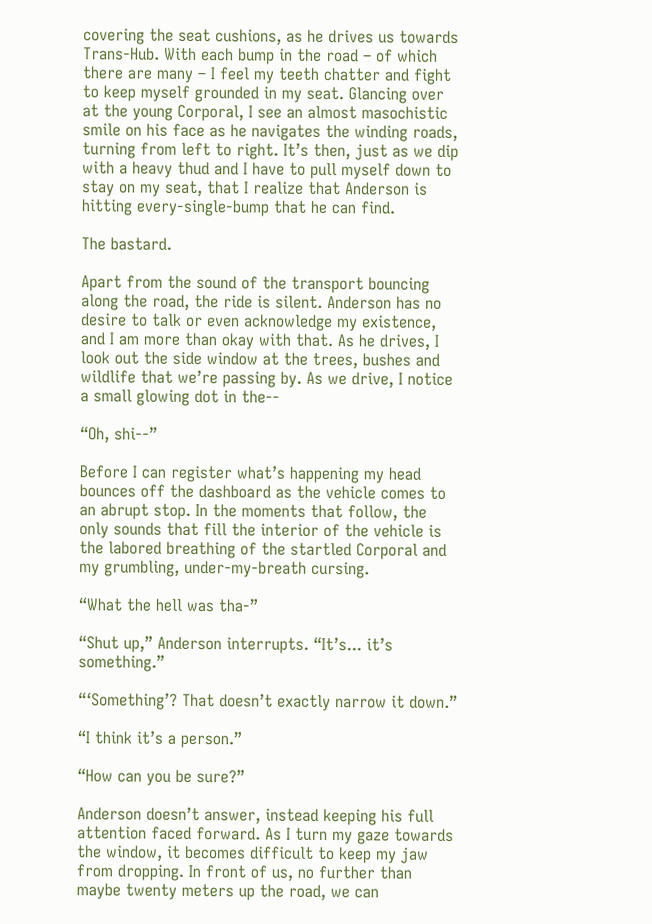covering the seat cushions, as he drives us towards Trans-Hub. With each bump in the road – of which there are many – I feel my teeth chatter and fight to keep myself grounded in my seat. Glancing over at the young Corporal, I see an almost masochistic smile on his face as he navigates the winding roads, turning from left to right. It’s then, just as we dip with a heavy thud and I have to pull myself down to stay on my seat, that I realize that Anderson is hitting every-single-bump that he can find.

The bastard.

Apart from the sound of the transport bouncing along the road, the ride is silent. Anderson has no desire to talk or even acknowledge my existence, and I am more than okay with that. As he drives, I look out the side window at the trees, bushes and wildlife that we’re passing by. As we drive, I notice a small glowing dot in the--

“Oh, shi--”

Before I can register what’s happening my head bounces off the dashboard as the vehicle comes to an abrupt stop. In the moments that follow, the only sounds that fill the interior of the vehicle is the labored breathing of the startled Corporal and my grumbling, under-my-breath cursing.

“What the hell was tha-”

“Shut up,” Anderson interrupts. “It’s... it’s something.”

“‘Something’? That doesn’t exactly narrow it down.”

“I think it’s a person.”

“How can you be sure?”

Anderson doesn’t answer, instead keeping his full attention faced forward. As I turn my gaze towards the window, it becomes difficult to keep my jaw from dropping. In front of us, no further than maybe twenty meters up the road, we can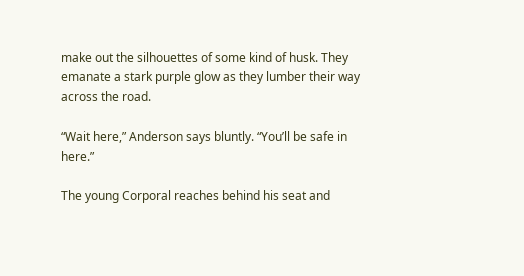make out the silhouettes of some kind of husk. They emanate a stark purple glow as they lumber their way across the road.

“Wait here,” Anderson says bluntly. “You’ll be safe in here.”

The young Corporal reaches behind his seat and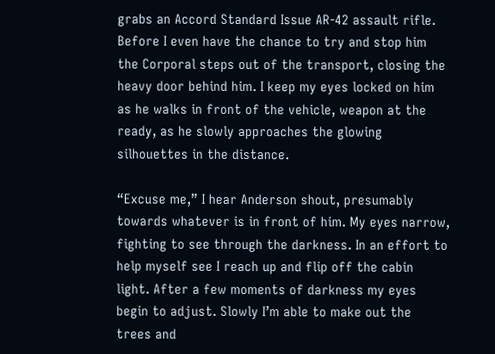grabs an Accord Standard Issue AR-42 assault rifle. Before I even have the chance to try and stop him the Corporal steps out of the transport, closing the heavy door behind him. I keep my eyes locked on him as he walks in front of the vehicle, weapon at the ready, as he slowly approaches the glowing silhouettes in the distance.

“Excuse me,” I hear Anderson shout, presumably towards whatever is in front of him. My eyes narrow, fighting to see through the darkness. In an effort to help myself see I reach up and flip off the cabin light. After a few moments of darkness my eyes begin to adjust. Slowly I’m able to make out the trees and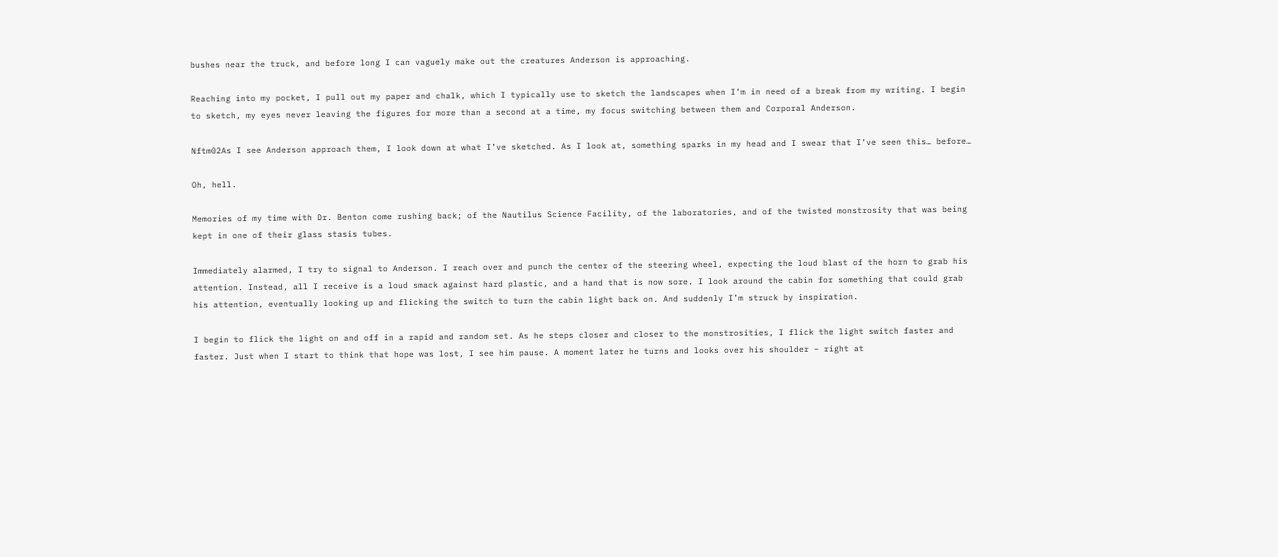bushes near the truck, and before long I can vaguely make out the creatures Anderson is approaching.

Reaching into my pocket, I pull out my paper and chalk, which I typically use to sketch the landscapes when I’m in need of a break from my writing. I begin to sketch, my eyes never leaving the figures for more than a second at a time, my focus switching between them and Corporal Anderson.

Nftm02As I see Anderson approach them, I look down at what I’ve sketched. As I look at, something sparks in my head and I swear that I’ve seen this… before…

Oh, hell.

Memories of my time with Dr. Benton come rushing back; of the Nautilus Science Facility, of the laboratories, and of the twisted monstrosity that was being kept in one of their glass stasis tubes.

Immediately alarmed, I try to signal to Anderson. I reach over and punch the center of the steering wheel, expecting the loud blast of the horn to grab his attention. Instead, all I receive is a loud smack against hard plastic, and a hand that is now sore. I look around the cabin for something that could grab his attention, eventually looking up and flicking the switch to turn the cabin light back on. And suddenly I’m struck by inspiration.

I begin to flick the light on and off in a rapid and random set. As he steps closer and closer to the monstrosities, I flick the light switch faster and faster. Just when I start to think that hope was lost, I see him pause. A moment later he turns and looks over his shoulder – right at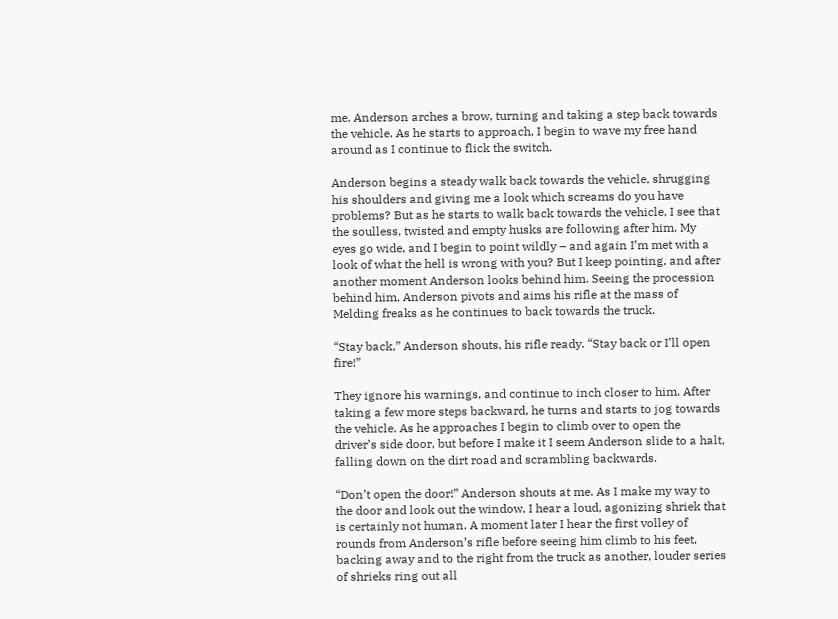me. Anderson arches a brow, turning and taking a step back towards the vehicle. As he starts to approach, I begin to wave my free hand around as I continue to flick the switch.

Anderson begins a steady walk back towards the vehicle, shrugging his shoulders and giving me a look which screams do you have problems? But as he starts to walk back towards the vehicle, I see that the soulless, twisted and empty husks are following after him. My eyes go wide, and I begin to point wildly – and again I’m met with a look of what the hell is wrong with you? But I keep pointing, and after another moment Anderson looks behind him. Seeing the procession behind him, Anderson pivots and aims his rifle at the mass of Melding freaks as he continues to back towards the truck.

“Stay back,” Anderson shouts, his rifle ready. “Stay back or I’ll open fire!”

They ignore his warnings, and continue to inch closer to him. After taking a few more steps backward, he turns and starts to jog towards the vehicle. As he approaches I begin to climb over to open the driver’s side door, but before I make it I seem Anderson slide to a halt, falling down on the dirt road and scrambling backwards.

“Don’t open the door!” Anderson shouts at me. As I make my way to the door and look out the window, I hear a loud, agonizing shriek that is certainly not human. A moment later I hear the first volley of rounds from Anderson’s rifle before seeing him climb to his feet, backing away and to the right from the truck as another, louder series of shrieks ring out all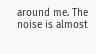around me. The noise is almost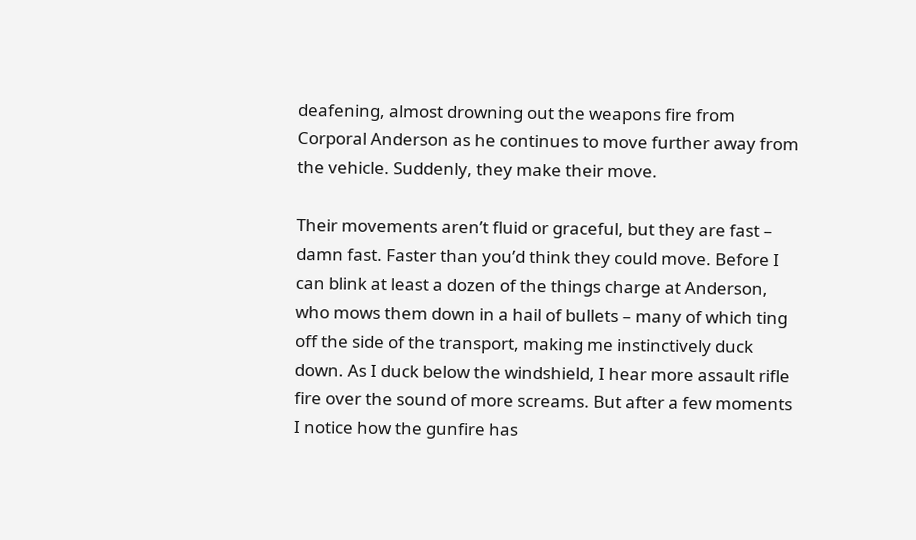deafening, almost drowning out the weapons fire from Corporal Anderson as he continues to move further away from the vehicle. Suddenly, they make their move.

Their movements aren’t fluid or graceful, but they are fast – damn fast. Faster than you’d think they could move. Before I can blink at least a dozen of the things charge at Anderson, who mows them down in a hail of bullets – many of which ting off the side of the transport, making me instinctively duck down. As I duck below the windshield, I hear more assault rifle fire over the sound of more screams. But after a few moments I notice how the gunfire has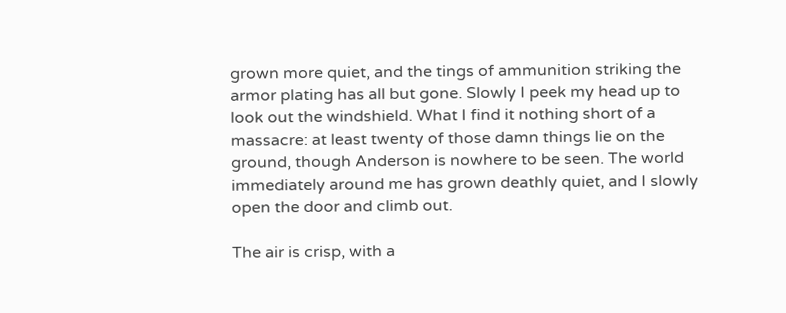grown more quiet, and the tings of ammunition striking the armor plating has all but gone. Slowly I peek my head up to look out the windshield. What I find it nothing short of a massacre: at least twenty of those damn things lie on the ground, though Anderson is nowhere to be seen. The world immediately around me has grown deathly quiet, and I slowly open the door and climb out.

The air is crisp, with a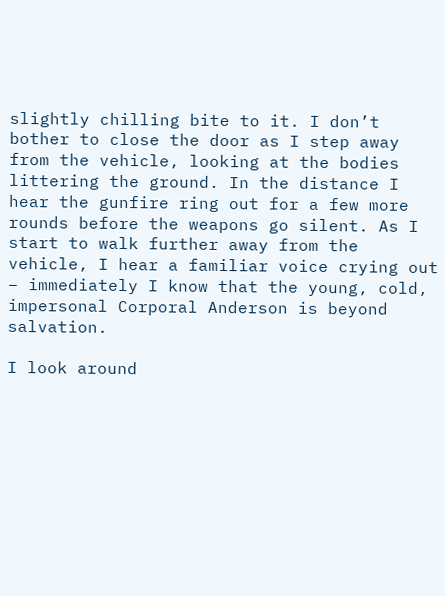slightly chilling bite to it. I don’t bother to close the door as I step away from the vehicle, looking at the bodies littering the ground. In the distance I hear the gunfire ring out for a few more rounds before the weapons go silent. As I start to walk further away from the vehicle, I hear a familiar voice crying out – immediately I know that the young, cold, impersonal Corporal Anderson is beyond salvation.

I look around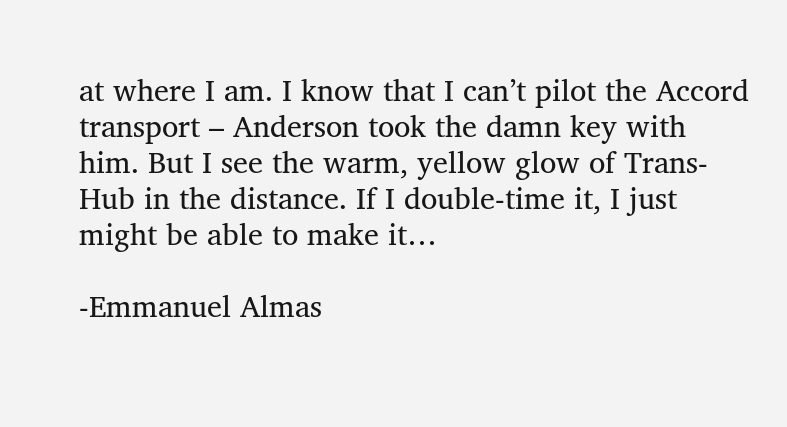at where I am. I know that I can’t pilot the Accord transport – Anderson took the damn key with him. But I see the warm, yellow glow of Trans-Hub in the distance. If I double-time it, I just might be able to make it…

-Emmanuel Almas